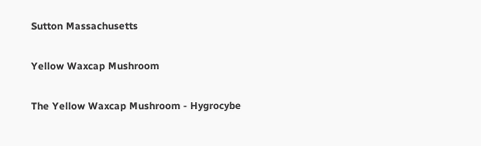Sutton Massachusetts

Yellow Waxcap Mushroom

The Yellow Waxcap Mushroom - Hygrocybe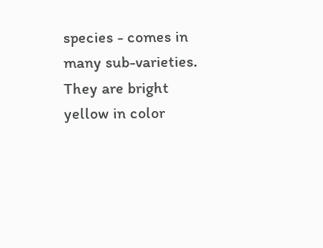species - comes in many sub-varieties. They are bright yellow in color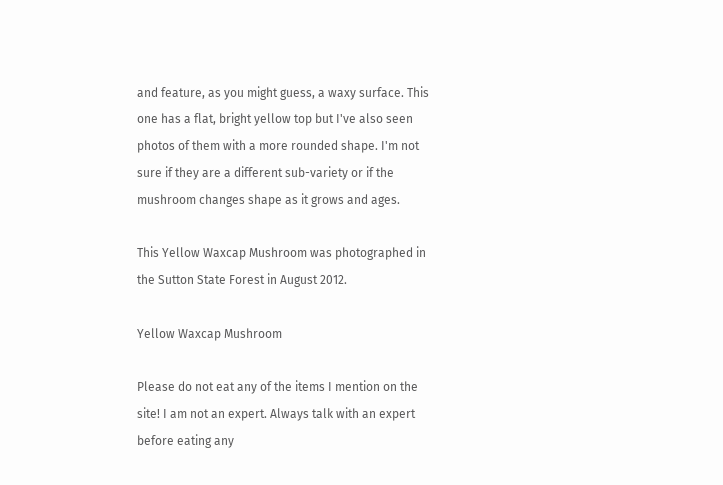and feature, as you might guess, a waxy surface. This one has a flat, bright yellow top but I've also seen photos of them with a more rounded shape. I'm not sure if they are a different sub-variety or if the mushroom changes shape as it grows and ages.

This Yellow Waxcap Mushroom was photographed in the Sutton State Forest in August 2012.

Yellow Waxcap Mushroom

Please do not eat any of the items I mention on the site! I am not an expert. Always talk with an expert before eating any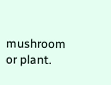mushroom or plant.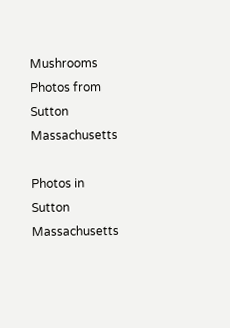Mushrooms Photos from Sutton Massachusetts

Photos in Sutton Massachusetts